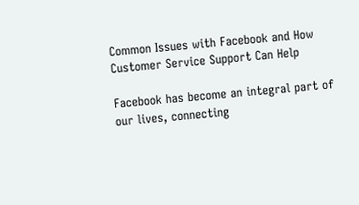Common Issues with Facebook and How Customer Service Support Can Help

Facebook has become an integral part of our lives, connecting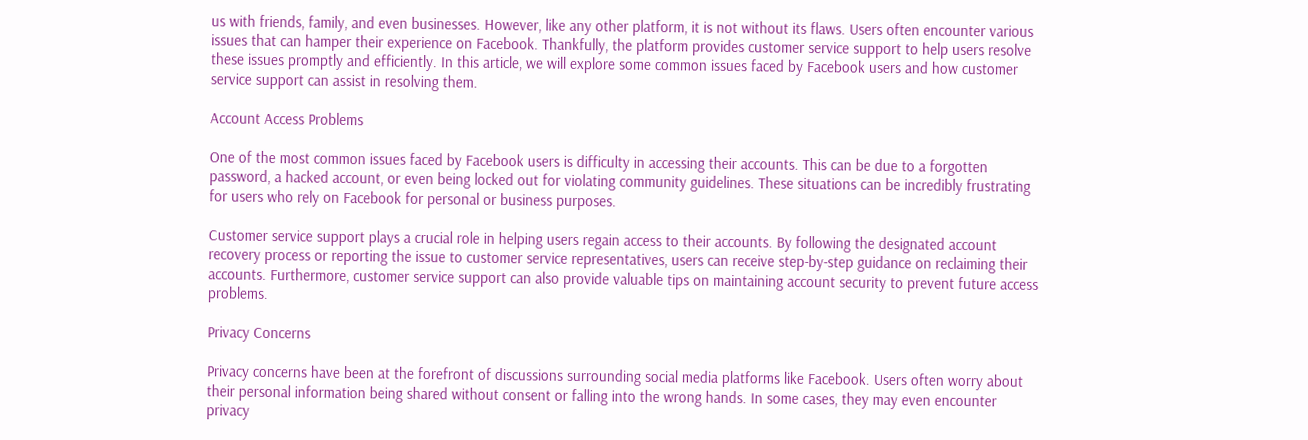us with friends, family, and even businesses. However, like any other platform, it is not without its flaws. Users often encounter various issues that can hamper their experience on Facebook. Thankfully, the platform provides customer service support to help users resolve these issues promptly and efficiently. In this article, we will explore some common issues faced by Facebook users and how customer service support can assist in resolving them.

Account Access Problems

One of the most common issues faced by Facebook users is difficulty in accessing their accounts. This can be due to a forgotten password, a hacked account, or even being locked out for violating community guidelines. These situations can be incredibly frustrating for users who rely on Facebook for personal or business purposes.

Customer service support plays a crucial role in helping users regain access to their accounts. By following the designated account recovery process or reporting the issue to customer service representatives, users can receive step-by-step guidance on reclaiming their accounts. Furthermore, customer service support can also provide valuable tips on maintaining account security to prevent future access problems.

Privacy Concerns

Privacy concerns have been at the forefront of discussions surrounding social media platforms like Facebook. Users often worry about their personal information being shared without consent or falling into the wrong hands. In some cases, they may even encounter privacy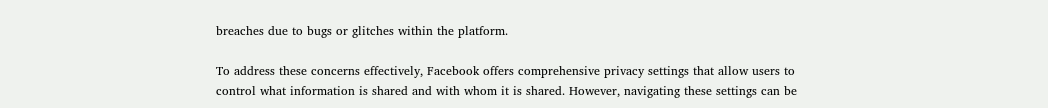breaches due to bugs or glitches within the platform.

To address these concerns effectively, Facebook offers comprehensive privacy settings that allow users to control what information is shared and with whom it is shared. However, navigating these settings can be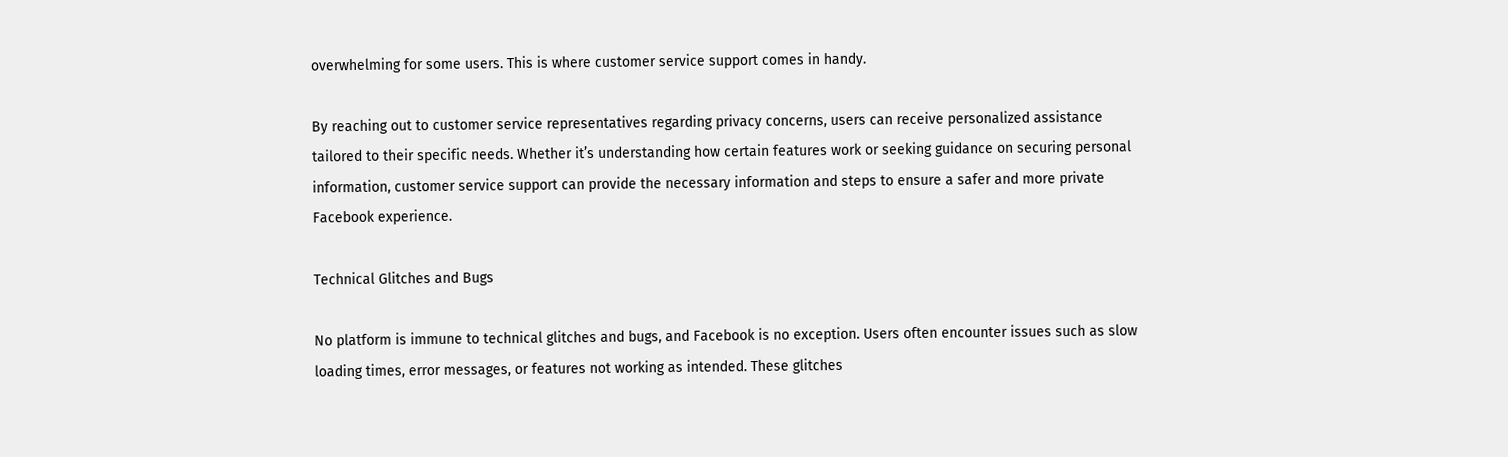overwhelming for some users. This is where customer service support comes in handy.

By reaching out to customer service representatives regarding privacy concerns, users can receive personalized assistance tailored to their specific needs. Whether it’s understanding how certain features work or seeking guidance on securing personal information, customer service support can provide the necessary information and steps to ensure a safer and more private Facebook experience.

Technical Glitches and Bugs

No platform is immune to technical glitches and bugs, and Facebook is no exception. Users often encounter issues such as slow loading times, error messages, or features not working as intended. These glitches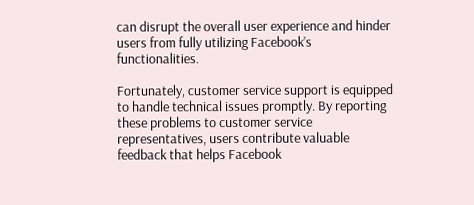can disrupt the overall user experience and hinder users from fully utilizing Facebook’s functionalities.

Fortunately, customer service support is equipped to handle technical issues promptly. By reporting these problems to customer service representatives, users contribute valuable feedback that helps Facebook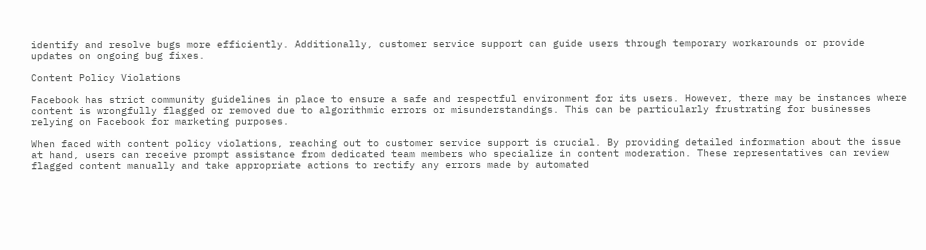identify and resolve bugs more efficiently. Additionally, customer service support can guide users through temporary workarounds or provide updates on ongoing bug fixes.

Content Policy Violations

Facebook has strict community guidelines in place to ensure a safe and respectful environment for its users. However, there may be instances where content is wrongfully flagged or removed due to algorithmic errors or misunderstandings. This can be particularly frustrating for businesses relying on Facebook for marketing purposes.

When faced with content policy violations, reaching out to customer service support is crucial. By providing detailed information about the issue at hand, users can receive prompt assistance from dedicated team members who specialize in content moderation. These representatives can review flagged content manually and take appropriate actions to rectify any errors made by automated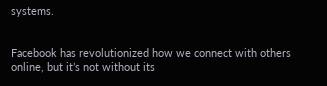systems.


Facebook has revolutionized how we connect with others online, but it’s not without its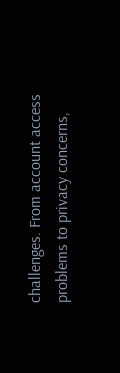challenges. From account access problems to privacy concerns,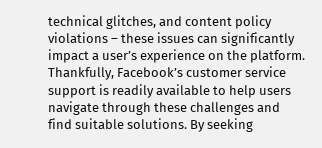technical glitches, and content policy violations – these issues can significantly impact a user’s experience on the platform. Thankfully, Facebook’s customer service support is readily available to help users navigate through these challenges and find suitable solutions. By seeking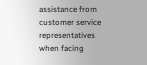assistance from customer service representatives when facing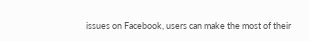issues on Facebook, users can make the most of their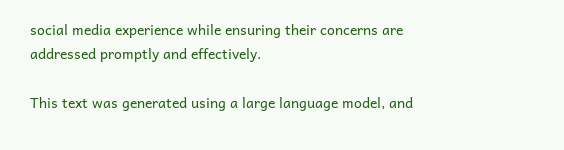social media experience while ensuring their concerns are addressed promptly and effectively.

This text was generated using a large language model, and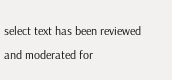select text has been reviewed and moderated for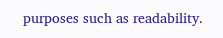purposes such as readability.